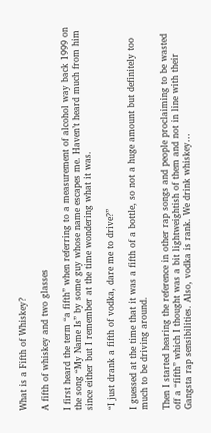What is a Fifth of Whiskey?

A fifth of whiskey and two glasses

I first heard the term “a fifth” when referring to a measurement of alcohol way back 1999 on the song “My Name Is” by some guy whose name escapes me. Haven’t heard much from him since either but I remember at the time wondering what it was.

“I just drank a fifth of vodka, dare me to drive?”

I guessed at the time that it was a fifth of a bottle, so not a huge amount but definitely too much to be driving around.

Then I started hearing the reference in other rap songs and people proclaiming to be wasted off a “fifth” which I thought was a bit lightweightish of them and not in line with their Gangsta rap sensibilities. Also, vodka is rank. We drink whiskey…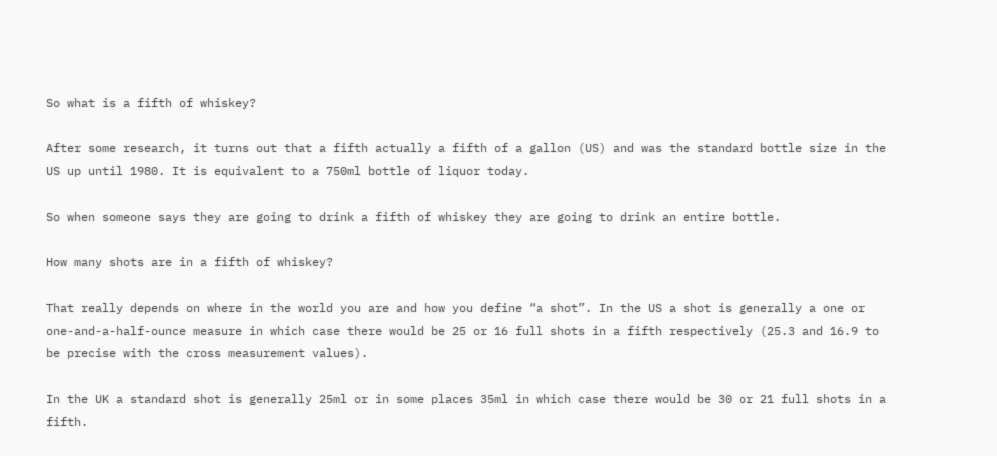So what is a fifth of whiskey?

After some research, it turns out that a fifth actually a fifth of a gallon (US) and was the standard bottle size in the US up until 1980. It is equivalent to a 750ml bottle of liquor today.

So when someone says they are going to drink a fifth of whiskey they are going to drink an entire bottle.

How many shots are in a fifth of whiskey?

That really depends on where in the world you are and how you define “a shot”. In the US a shot is generally a one or one-and-a-half-ounce measure in which case there would be 25 or 16 full shots in a fifth respectively (25.3 and 16.9 to be precise with the cross measurement values).

In the UK a standard shot is generally 25ml or in some places 35ml in which case there would be 30 or 21 full shots in a fifth.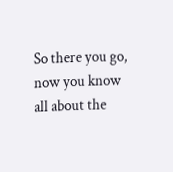So there you go, now you know all about the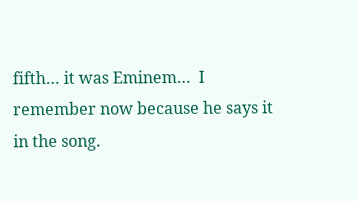fifth… it was Eminem…  I remember now because he says it in the song.